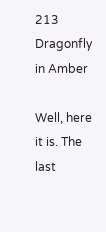213 Dragonfly in Amber

Well, here it is. The last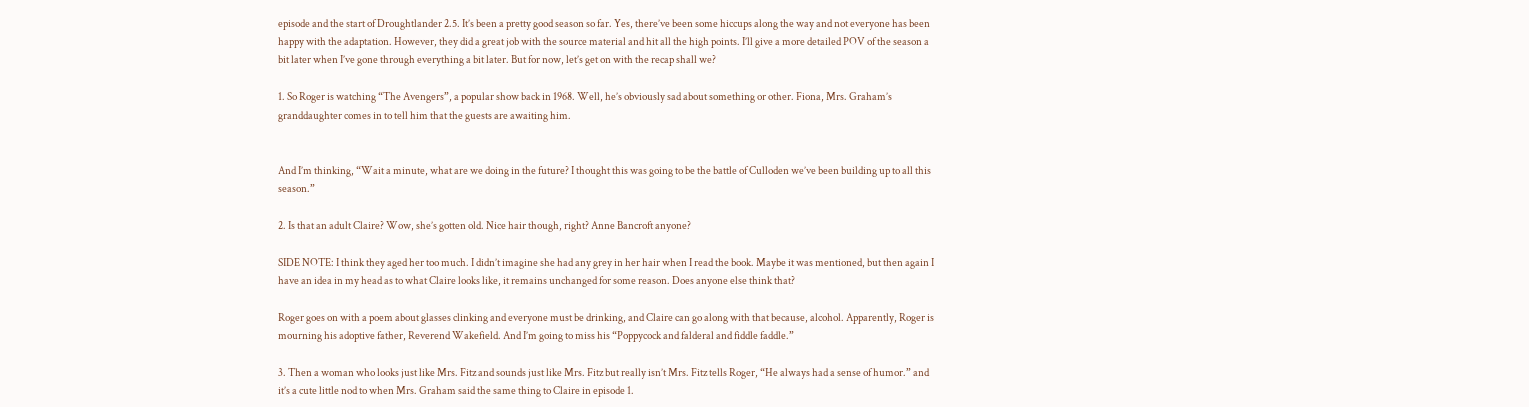episode and the start of Droughtlander 2.5. It’s been a pretty good season so far. Yes, there’ve been some hiccups along the way and not everyone has been happy with the adaptation. However, they did a great job with the source material and hit all the high points. I’ll give a more detailed POV of the season a bit later when I’ve gone through everything a bit later. But for now, let’s get on with the recap shall we?

1. So Roger is watching “The Avengers”, a popular show back in 1968. Well, he’s obviously sad about something or other. Fiona, Mrs. Graham’s granddaughter comes in to tell him that the guests are awaiting him.


And I’m thinking, “Wait a minute, what are we doing in the future? I thought this was going to be the battle of Culloden we’ve been building up to all this season.”

2. Is that an adult Claire? Wow, she’s gotten old. Nice hair though, right? Anne Bancroft anyone?

SIDE NOTE: I think they aged her too much. I didn’t imagine she had any grey in her hair when I read the book. Maybe it was mentioned, but then again I have an idea in my head as to what Claire looks like, it remains unchanged for some reason. Does anyone else think that?

Roger goes on with a poem about glasses clinking and everyone must be drinking, and Claire can go along with that because, alcohol. Apparently, Roger is mourning his adoptive father, Reverend Wakefield. And I’m going to miss his “Poppycock and falderal and fiddle faddle.”

3. Then a woman who looks just like Mrs. Fitz and sounds just like Mrs. Fitz but really isn’t Mrs. Fitz tells Roger, “He always had a sense of humor.” and it’s a cute little nod to when Mrs. Graham said the same thing to Claire in episode 1.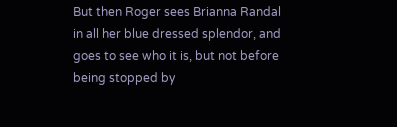But then Roger sees Brianna Randal in all her blue dressed splendor, and goes to see who it is, but not before being stopped by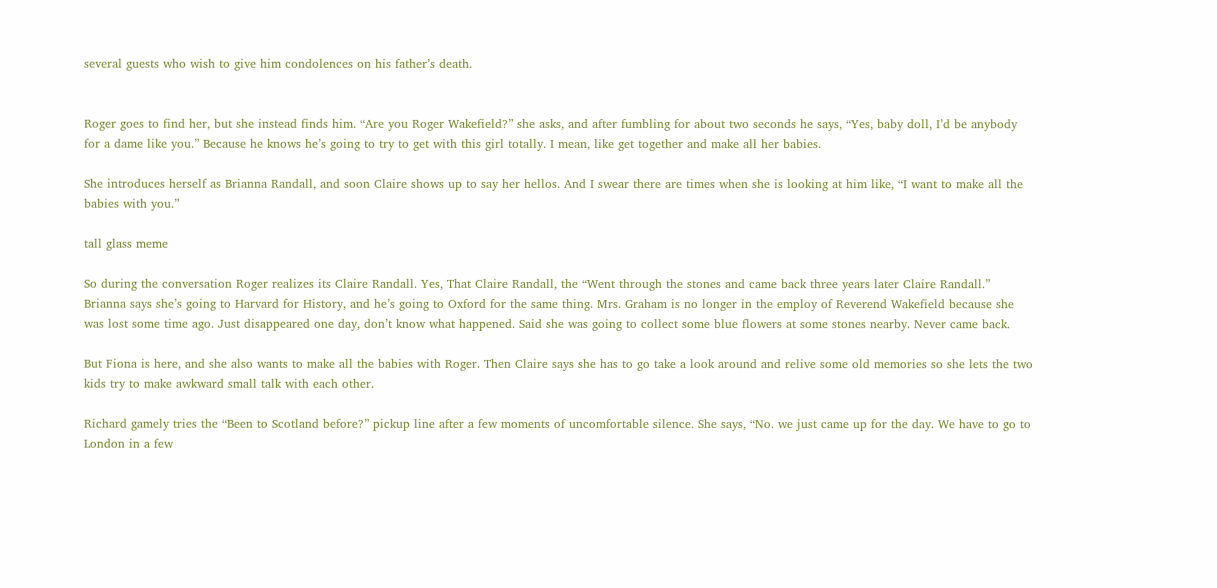several guests who wish to give him condolences on his father’s death.


Roger goes to find her, but she instead finds him. “Are you Roger Wakefield?” she asks, and after fumbling for about two seconds he says, “Yes, baby doll, I’d be anybody for a dame like you.” Because he knows he’s going to try to get with this girl totally. I mean, like get together and make all her babies.

She introduces herself as Brianna Randall, and soon Claire shows up to say her hellos. And I swear there are times when she is looking at him like, “I want to make all the babies with you.”

tall glass meme

So during the conversation Roger realizes its Claire Randall. Yes, That Claire Randall, the “Went through the stones and came back three years later Claire Randall.” Brianna says she’s going to Harvard for History, and he’s going to Oxford for the same thing. Mrs. Graham is no longer in the employ of Reverend Wakefield because she was lost some time ago. Just disappeared one day, don’t know what happened. Said she was going to collect some blue flowers at some stones nearby. Never came back.

But Fiona is here, and she also wants to make all the babies with Roger. Then Claire says she has to go take a look around and relive some old memories so she lets the two kids try to make awkward small talk with each other.

Richard gamely tries the “Been to Scotland before?” pickup line after a few moments of uncomfortable silence. She says, “No. we just came up for the day. We have to go to London in a few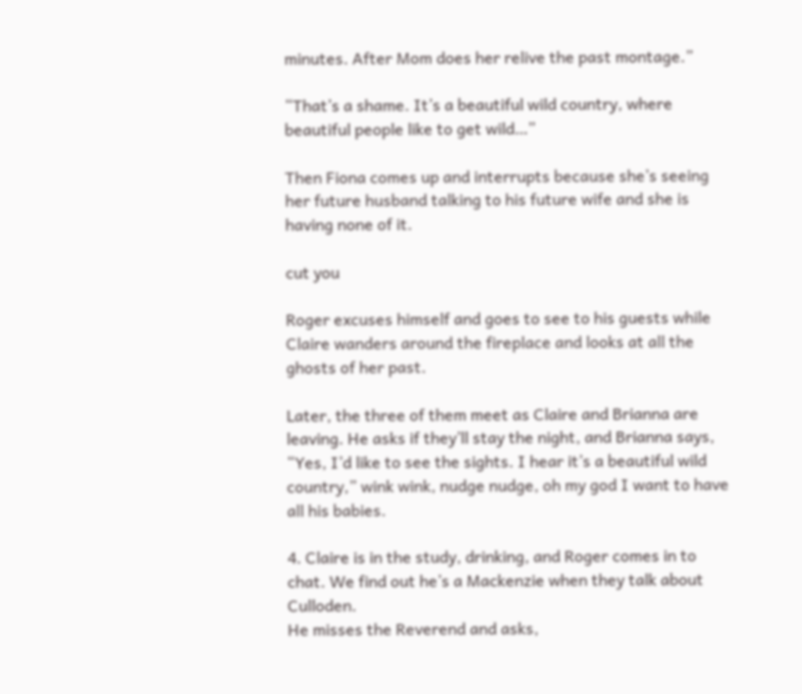minutes. After Mom does her relive the past montage.”

“That’s a shame. It’s a beautiful wild country, where beautiful people like to get wild…”

Then Fiona comes up and interrupts because she’s seeing her future husband talking to his future wife and she is having none of it.

cut you

Roger excuses himself and goes to see to his guests while Claire wanders around the fireplace and looks at all the ghosts of her past.

Later, the three of them meet as Claire and Brianna are leaving. He asks if they’ll stay the night, and Brianna says, “Yes, I’d like to see the sights. I hear it’s a beautiful wild country,” wink wink, nudge nudge, oh my god I want to have all his babies.

4. Claire is in the study, drinking, and Roger comes in to chat. We find out he’s a Mackenzie when they talk about Culloden.
He misses the Reverend and asks,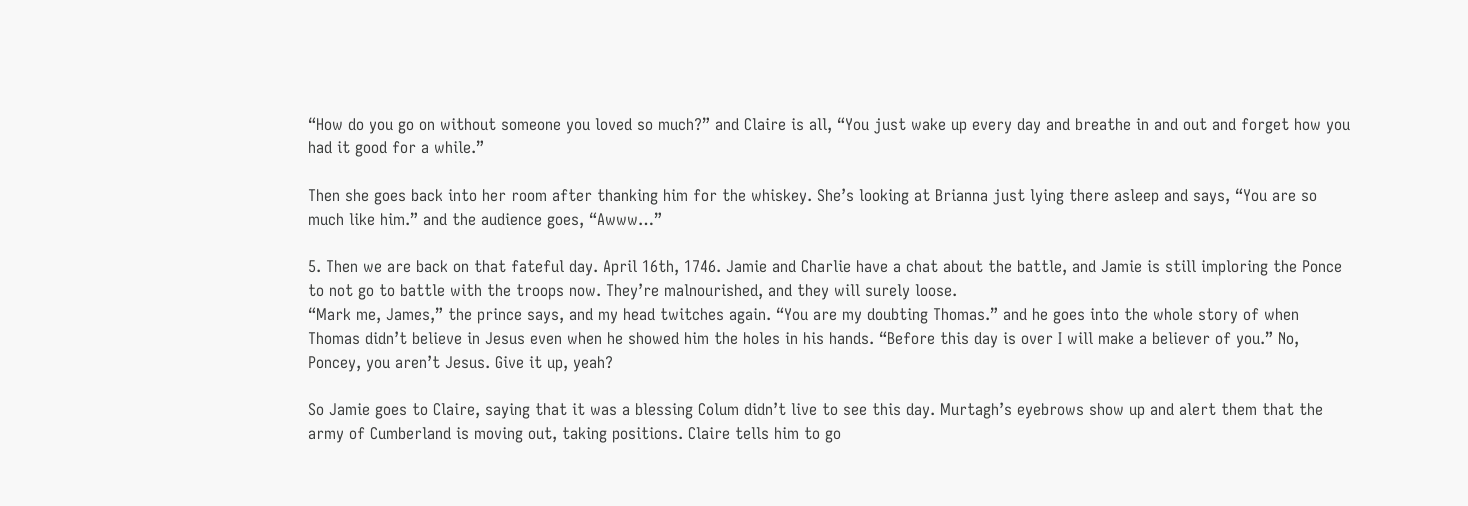“How do you go on without someone you loved so much?” and Claire is all, “You just wake up every day and breathe in and out and forget how you had it good for a while.”

Then she goes back into her room after thanking him for the whiskey. She’s looking at Brianna just lying there asleep and says, “You are so much like him.” and the audience goes, “Awww…”

5. Then we are back on that fateful day. April 16th, 1746. Jamie and Charlie have a chat about the battle, and Jamie is still imploring the Ponce to not go to battle with the troops now. They’re malnourished, and they will surely loose.
“Mark me, James,” the prince says, and my head twitches again. “You are my doubting Thomas.” and he goes into the whole story of when Thomas didn’t believe in Jesus even when he showed him the holes in his hands. “Before this day is over I will make a believer of you.” No, Poncey, you aren’t Jesus. Give it up, yeah?

So Jamie goes to Claire, saying that it was a blessing Colum didn’t live to see this day. Murtagh’s eyebrows show up and alert them that the army of Cumberland is moving out, taking positions. Claire tells him to go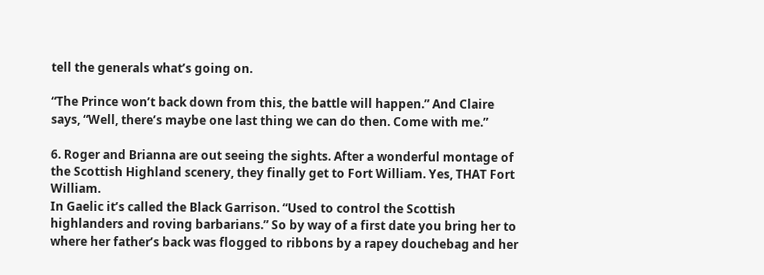tell the generals what’s going on.

“The Prince won’t back down from this, the battle will happen.” And Claire says, “Well, there’s maybe one last thing we can do then. Come with me.”

6. Roger and Brianna are out seeing the sights. After a wonderful montage of the Scottish Highland scenery, they finally get to Fort William. Yes, THAT Fort William.
In Gaelic it’s called the Black Garrison. “Used to control the Scottish highlanders and roving barbarians.” So by way of a first date you bring her to where her father’s back was flogged to ribbons by a rapey douchebag and her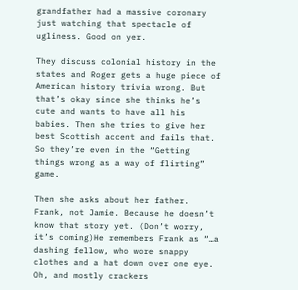grandfather had a massive coronary just watching that spectacle of ugliness. Good on yer.

They discuss colonial history in the states and Roger gets a huge piece of American history trivia wrong. But that’s okay since she thinks he’s cute and wants to have all his babies. Then she tries to give her best Scottish accent and fails that. So they’re even in the “Getting things wrong as a way of flirting” game.

Then she asks about her father. Frank, not Jamie. Because he doesn’t know that story yet. (Don’t worry, it’s coming)He remembers Frank as “…a dashing fellow, who wore snappy clothes and a hat down over one eye. Oh, and mostly crackers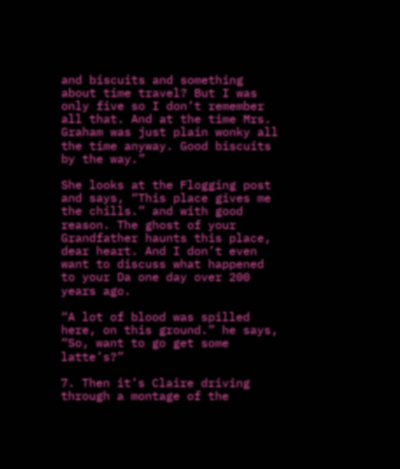and biscuits and something about time travel? But I was only five so I don’t remember all that. And at the time Mrs. Graham was just plain wonky all the time anyway. Good biscuits by the way.”

She looks at the Flogging post and says, “This place gives me the chills.” and with good reason. The ghost of your Grandfather haunts this place, dear heart. And I don’t even want to discuss what happened to your Da one day over 200 years ago.

“A lot of blood was spilled here, on this ground.” he says, “So, want to go get some latte’s?”

7. Then it’s Claire driving through a montage of the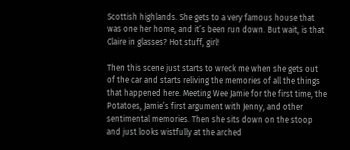Scottish highlands. She gets to a very famous house that was one her home, and it’s been run down. But wait, is that Claire in glasses? Hot stuff, girl!

Then this scene just starts to wreck me when she gets out of the car and starts reliving the memories of all the things that happened here. Meeting Wee Jamie for the first time, the Potatoes, Jamie’s first argument with Jenny, and other sentimental memories. Then she sits down on the stoop and just looks wistfully at the arched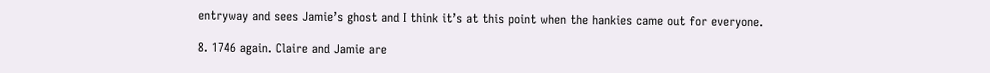entryway and sees Jamie’s ghost and I think it’s at this point when the hankies came out for everyone.

8. 1746 again. Claire and Jamie are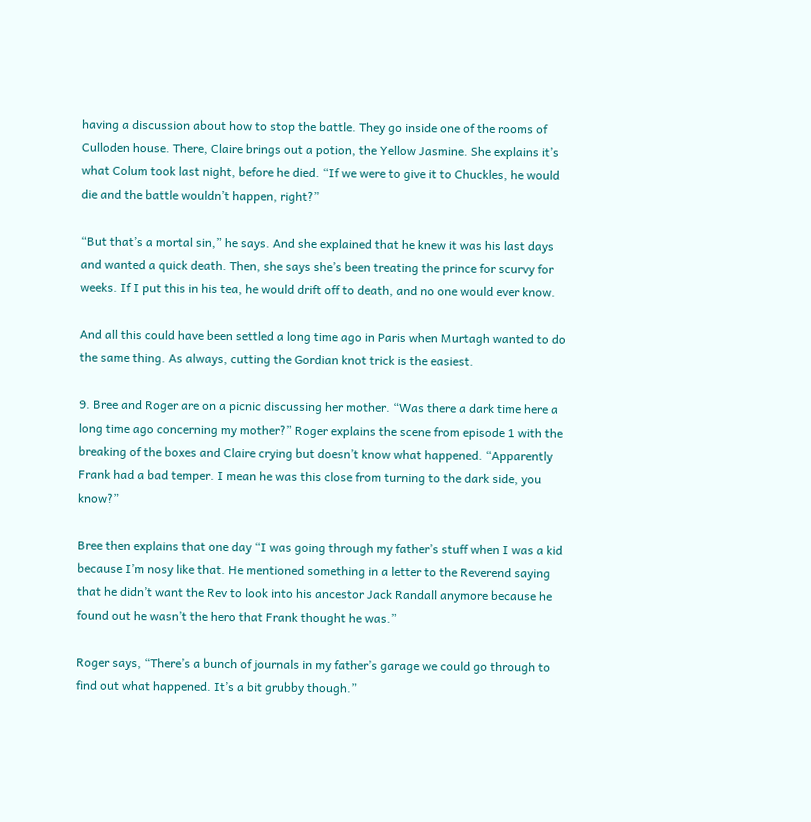having a discussion about how to stop the battle. They go inside one of the rooms of Culloden house. There, Claire brings out a potion, the Yellow Jasmine. She explains it’s what Colum took last night, before he died. “If we were to give it to Chuckles, he would die and the battle wouldn’t happen, right?”

“But that’s a mortal sin,” he says. And she explained that he knew it was his last days and wanted a quick death. Then, she says she’s been treating the prince for scurvy for weeks. If I put this in his tea, he would drift off to death, and no one would ever know.

And all this could have been settled a long time ago in Paris when Murtagh wanted to do the same thing. As always, cutting the Gordian knot trick is the easiest.

9. Bree and Roger are on a picnic discussing her mother. “Was there a dark time here a long time ago concerning my mother?” Roger explains the scene from episode 1 with the breaking of the boxes and Claire crying but doesn’t know what happened. “Apparently Frank had a bad temper. I mean he was this close from turning to the dark side, you know?”

Bree then explains that one day “I was going through my father’s stuff when I was a kid because I’m nosy like that. He mentioned something in a letter to the Reverend saying that he didn’t want the Rev to look into his ancestor Jack Randall anymore because he found out he wasn’t the hero that Frank thought he was.”

Roger says, “There’s a bunch of journals in my father’s garage we could go through to find out what happened. It’s a bit grubby though.”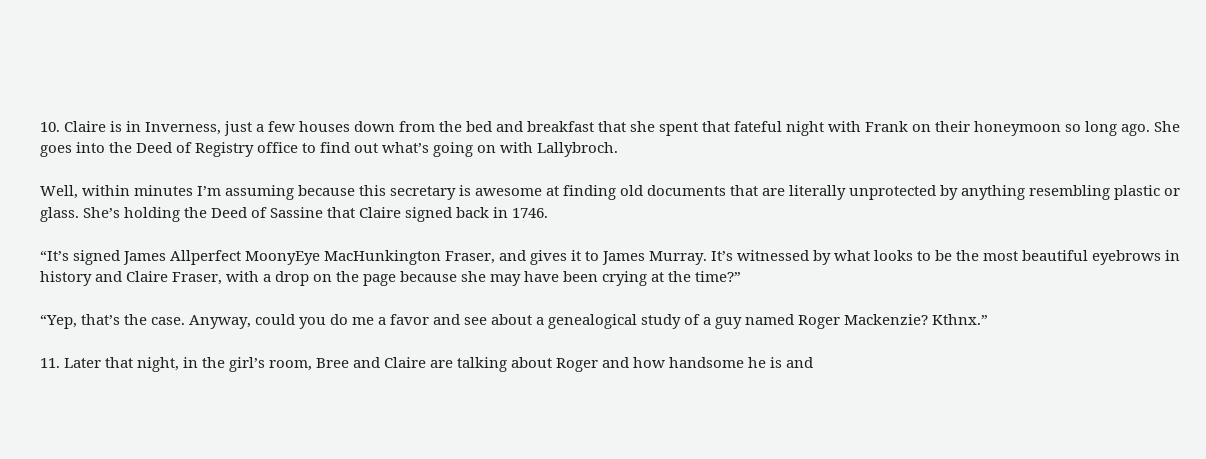10. Claire is in Inverness, just a few houses down from the bed and breakfast that she spent that fateful night with Frank on their honeymoon so long ago. She goes into the Deed of Registry office to find out what’s going on with Lallybroch.

Well, within minutes I’m assuming because this secretary is awesome at finding old documents that are literally unprotected by anything resembling plastic or glass. She’s holding the Deed of Sassine that Claire signed back in 1746.

“It’s signed James Allperfect MoonyEye MacHunkington Fraser, and gives it to James Murray. It’s witnessed by what looks to be the most beautiful eyebrows in history and Claire Fraser, with a drop on the page because she may have been crying at the time?”

“Yep, that’s the case. Anyway, could you do me a favor and see about a genealogical study of a guy named Roger Mackenzie? Kthnx.”

11. Later that night, in the girl’s room, Bree and Claire are talking about Roger and how handsome he is and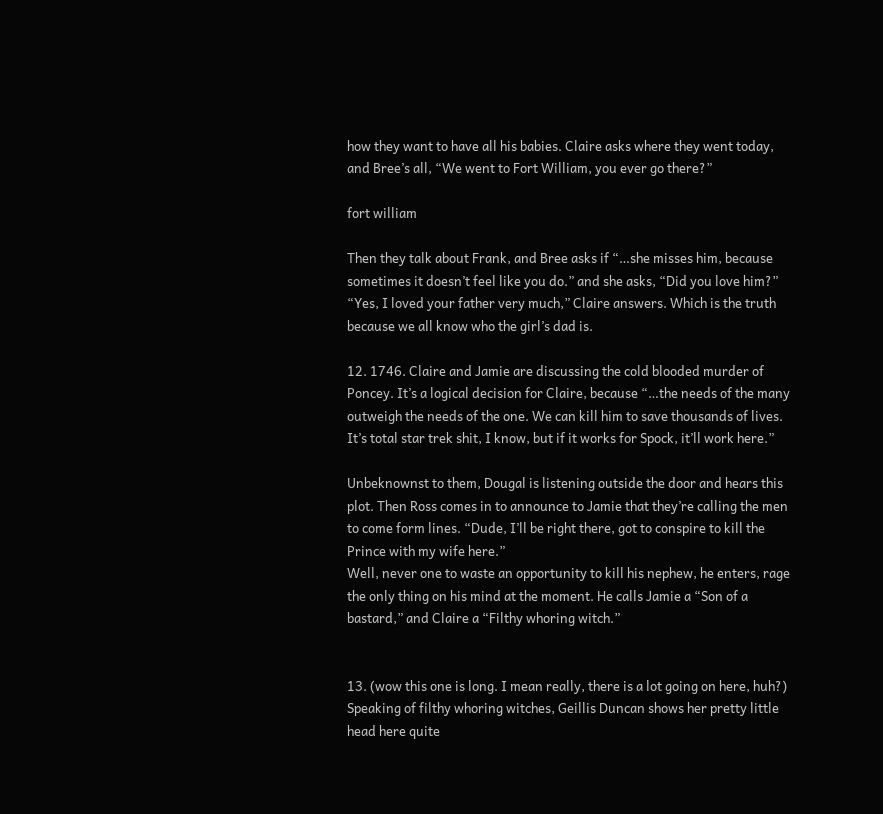how they want to have all his babies. Claire asks where they went today, and Bree’s all, “We went to Fort William, you ever go there?”

fort william

Then they talk about Frank, and Bree asks if “…she misses him, because sometimes it doesn’t feel like you do.” and she asks, “Did you love him?” “Yes, I loved your father very much,” Claire answers. Which is the truth because we all know who the girl’s dad is.

12. 1746. Claire and Jamie are discussing the cold blooded murder of Poncey. It’s a logical decision for Claire, because “…the needs of the many outweigh the needs of the one. We can kill him to save thousands of lives. It’s total star trek shit, I know, but if it works for Spock, it’ll work here.”

Unbeknownst to them, Dougal is listening outside the door and hears this plot. Then Ross comes in to announce to Jamie that they’re calling the men to come form lines. “Dude, I’ll be right there, got to conspire to kill the Prince with my wife here.”
Well, never one to waste an opportunity to kill his nephew, he enters, rage the only thing on his mind at the moment. He calls Jamie a “Son of a bastard,” and Claire a “Filthy whoring witch.”


13. (wow this one is long. I mean really, there is a lot going on here, huh?) Speaking of filthy whoring witches, Geillis Duncan shows her pretty little head here quite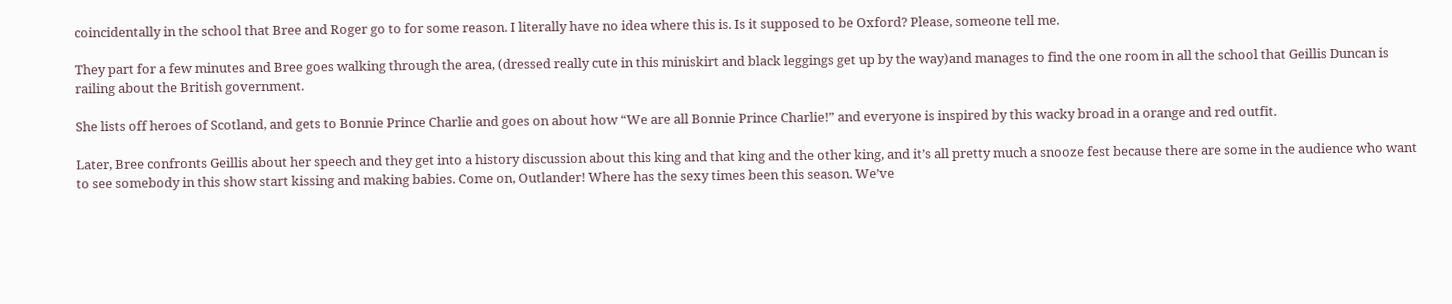coincidentally in the school that Bree and Roger go to for some reason. I literally have no idea where this is. Is it supposed to be Oxford? Please, someone tell me.

They part for a few minutes and Bree goes walking through the area, (dressed really cute in this miniskirt and black leggings get up by the way)and manages to find the one room in all the school that Geillis Duncan is railing about the British government.

She lists off heroes of Scotland, and gets to Bonnie Prince Charlie and goes on about how “We are all Bonnie Prince Charlie!” and everyone is inspired by this wacky broad in a orange and red outfit.

Later, Bree confronts Geillis about her speech and they get into a history discussion about this king and that king and the other king, and it’s all pretty much a snooze fest because there are some in the audience who want to see somebody in this show start kissing and making babies. Come on, Outlander! Where has the sexy times been this season. We’ve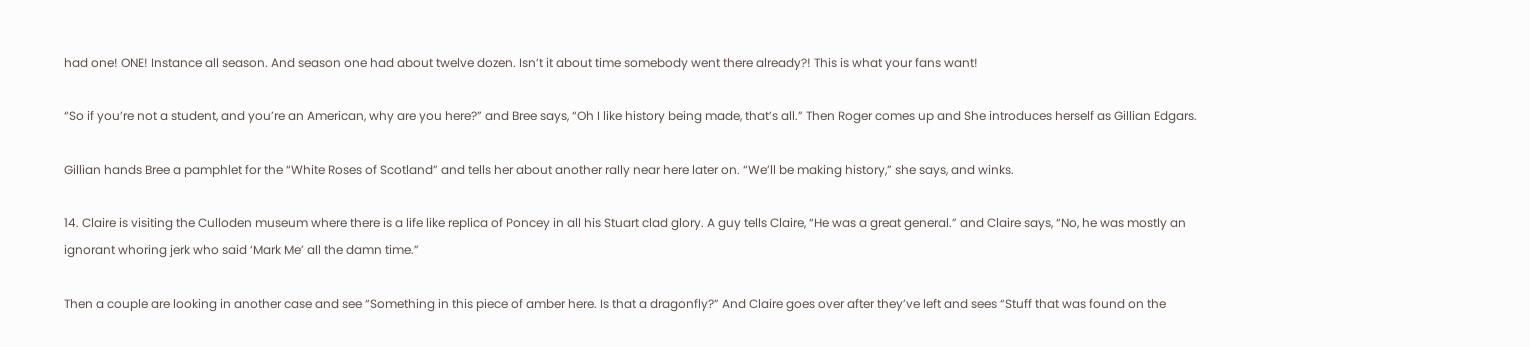had one! ONE! Instance all season. And season one had about twelve dozen. Isn’t it about time somebody went there already?! This is what your fans want!

“So if you’re not a student, and you’re an American, why are you here?” and Bree says, “Oh I like history being made, that’s all.” Then Roger comes up and She introduces herself as Gillian Edgars.

Gillian hands Bree a pamphlet for the “White Roses of Scotland” and tells her about another rally near here later on. “We’ll be making history,” she says, and winks.

14. Claire is visiting the Culloden museum where there is a life like replica of Poncey in all his Stuart clad glory. A guy tells Claire, “He was a great general.” and Claire says, “No, he was mostly an ignorant whoring jerk who said ‘Mark Me’ all the damn time.”

Then a couple are looking in another case and see “Something in this piece of amber here. Is that a dragonfly?” And Claire goes over after they’ve left and sees “Stuff that was found on the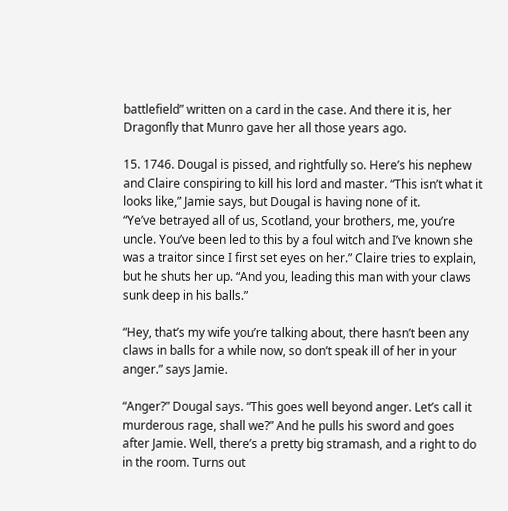battlefield” written on a card in the case. And there it is, her Dragonfly that Munro gave her all those years ago.

15. 1746. Dougal is pissed, and rightfully so. Here’s his nephew and Claire conspiring to kill his lord and master. “This isn’t what it looks like,” Jamie says, but Dougal is having none of it.
“Ye’ve betrayed all of us, Scotland, your brothers, me, you’re uncle. You’ve been led to this by a foul witch and I’ve known she was a traitor since I first set eyes on her.” Claire tries to explain, but he shuts her up. “And you, leading this man with your claws sunk deep in his balls.”

“Hey, that’s my wife you’re talking about, there hasn’t been any claws in balls for a while now, so don’t speak ill of her in your anger.” says Jamie.

“Anger?” Dougal says. “This goes well beyond anger. Let’s call it murderous rage, shall we?” And he pulls his sword and goes after Jamie. Well, there’s a pretty big stramash, and a right to do in the room. Turns out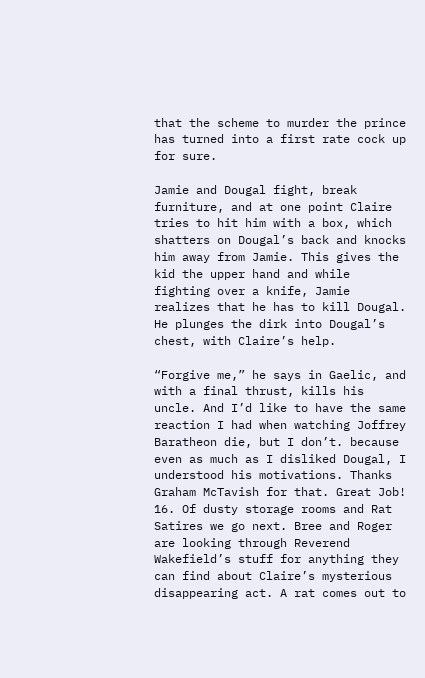that the scheme to murder the prince has turned into a first rate cock up for sure.

Jamie and Dougal fight, break furniture, and at one point Claire tries to hit him with a box, which shatters on Dougal’s back and knocks him away from Jamie. This gives the kid the upper hand and while fighting over a knife, Jamie realizes that he has to kill Dougal. He plunges the dirk into Dougal’s chest, with Claire’s help.

“Forgive me,” he says in Gaelic, and with a final thrust, kills his uncle. And I’d like to have the same reaction I had when watching Joffrey Baratheon die, but I don’t. because even as much as I disliked Dougal, I understood his motivations. Thanks Graham McTavish for that. Great Job!
16. Of dusty storage rooms and Rat Satires we go next. Bree and Roger are looking through Reverend Wakefield’s stuff for anything they can find about Claire’s mysterious disappearing act. A rat comes out to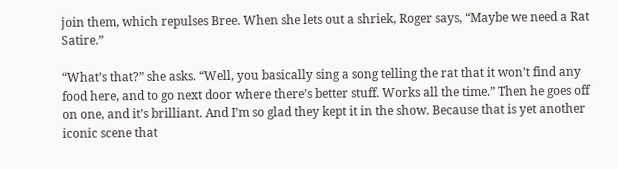join them, which repulses Bree. When she lets out a shriek, Roger says, “Maybe we need a Rat Satire.”

“What’s that?” she asks. “Well, you basically sing a song telling the rat that it won’t find any food here, and to go next door where there’s better stuff. Works all the time.” Then he goes off on one, and it’s brilliant. And I’m so glad they kept it in the show. Because that is yet another iconic scene that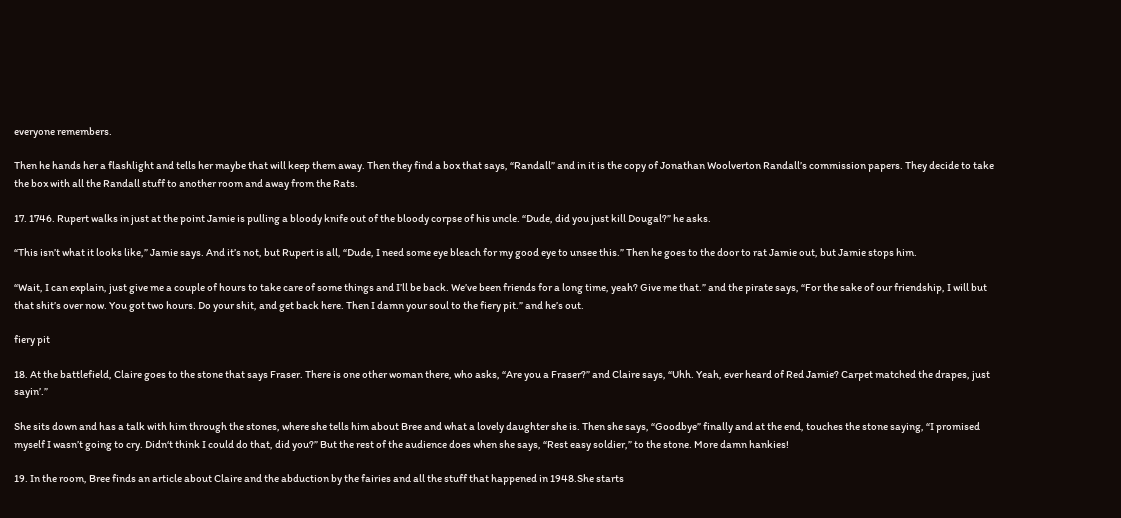everyone remembers.

Then he hands her a flashlight and tells her maybe that will keep them away. Then they find a box that says, “Randall” and in it is the copy of Jonathan Woolverton Randall’s commission papers. They decide to take the box with all the Randall stuff to another room and away from the Rats.

17. 1746. Rupert walks in just at the point Jamie is pulling a bloody knife out of the bloody corpse of his uncle. “Dude, did you just kill Dougal?” he asks.

“This isn’t what it looks like,” Jamie says. And it’s not, but Rupert is all, “Dude, I need some eye bleach for my good eye to unsee this.” Then he goes to the door to rat Jamie out, but Jamie stops him.

“Wait, I can explain, just give me a couple of hours to take care of some things and I’ll be back. We’ve been friends for a long time, yeah? Give me that.” and the pirate says, “For the sake of our friendship, I will but that shit’s over now. You got two hours. Do your shit, and get back here. Then I damn your soul to the fiery pit.” and he’s out.

fiery pit

18. At the battlefield, Claire goes to the stone that says Fraser. There is one other woman there, who asks, “Are you a Fraser?” and Claire says, “Uhh. Yeah, ever heard of Red Jamie? Carpet matched the drapes, just sayin’.”

She sits down and has a talk with him through the stones, where she tells him about Bree and what a lovely daughter she is. Then she says, “Goodbye” finally and at the end, touches the stone saying, “I promised myself I wasn’t going to cry. Didn‘t think I could do that, did you?” But the rest of the audience does when she says, “Rest easy soldier,” to the stone. More damn hankies!

19. In the room, Bree finds an article about Claire and the abduction by the fairies and all the stuff that happened in 1948.She starts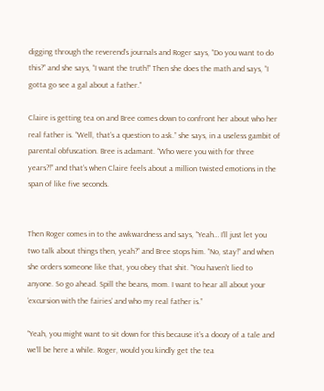digging through the reverend’s journals and Roger says, “Do you want to do this?” and she says, “I want the truth!” Then she does the math and says, “I gotta go see a gal about a father.”

Claire is getting tea on and Bree comes down to confront her about who her real father is. “Well, that’s a question to ask.” she says, in a useless gambit of parental obfuscation. Bree is adamant. “Who were you with for three years?!” and that’s when Claire feels about a million twisted emotions in the span of like five seconds.


Then Roger comes in to the awkwardness and says, “Yeah… I’ll just let you two talk about things then, yeah?” and Bree stops him. “No, stay!” and when she orders someone like that, you obey that shit. “You haven’t lied to anyone. So go ahead. Spill the beans, mom. I want to hear all about your ‘excursion with the fairies’ and who my real father is.”

“Yeah, you might want to sit down for this because it’s a doozy of a tale and we’ll be here a while. Roger, would you kindly get the tea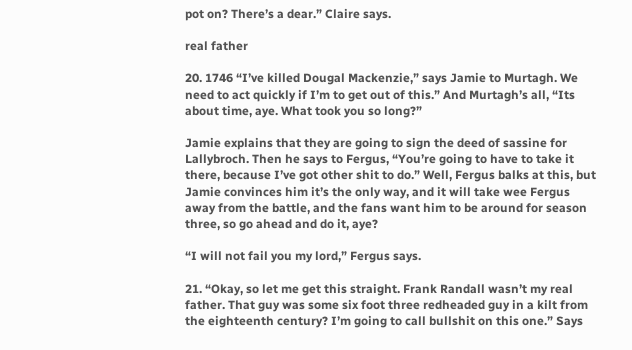pot on? There’s a dear.” Claire says.

real father

20. 1746 “I’ve killed Dougal Mackenzie,” says Jamie to Murtagh. We need to act quickly if I’m to get out of this.” And Murtagh’s all, “Its about time, aye. What took you so long?”

Jamie explains that they are going to sign the deed of sassine for Lallybroch. Then he says to Fergus, “You’re going to have to take it there, because I’ve got other shit to do.” Well, Fergus balks at this, but Jamie convinces him it’s the only way, and it will take wee Fergus away from the battle, and the fans want him to be around for season three, so go ahead and do it, aye?

“I will not fail you my lord,” Fergus says.

21. “Okay, so let me get this straight. Frank Randall wasn’t my real father. That guy was some six foot three redheaded guy in a kilt from the eighteenth century? I’m going to call bullshit on this one.” Says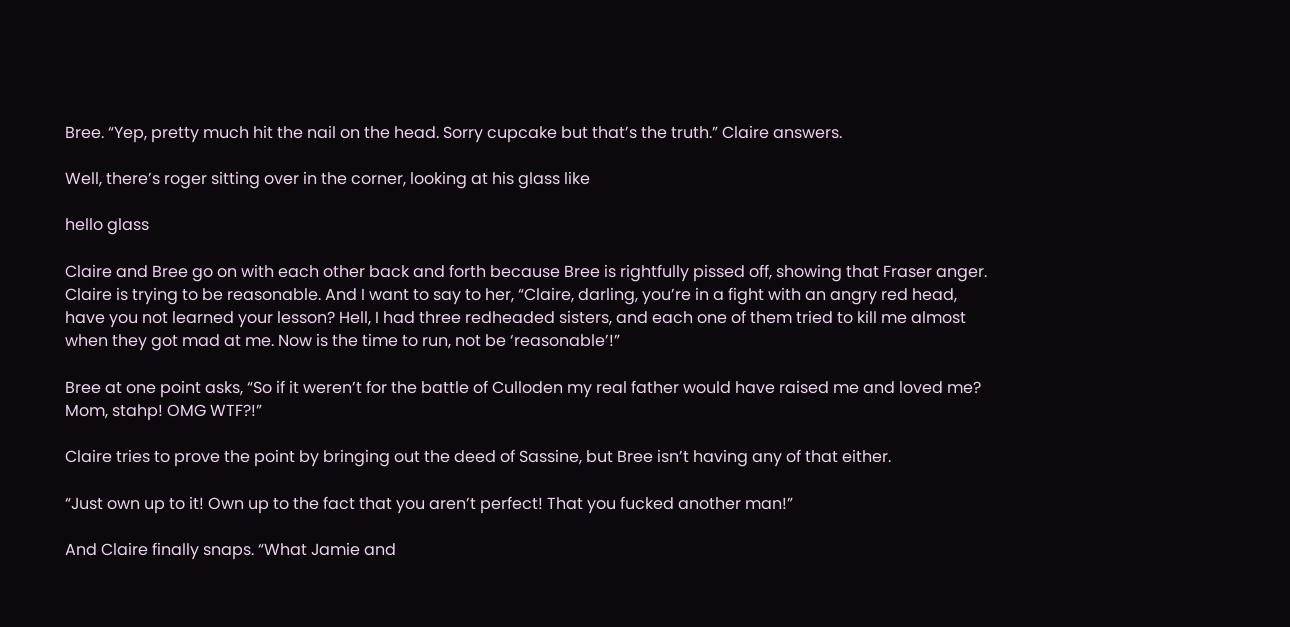Bree. “Yep, pretty much hit the nail on the head. Sorry cupcake but that’s the truth.” Claire answers.

Well, there’s roger sitting over in the corner, looking at his glass like

hello glass

Claire and Bree go on with each other back and forth because Bree is rightfully pissed off, showing that Fraser anger. Claire is trying to be reasonable. And I want to say to her, “Claire, darling, you’re in a fight with an angry red head, have you not learned your lesson? Hell, I had three redheaded sisters, and each one of them tried to kill me almost when they got mad at me. Now is the time to run, not be ‘reasonable’!”

Bree at one point asks, “So if it weren’t for the battle of Culloden my real father would have raised me and loved me? Mom, stahp! OMG WTF?!”

Claire tries to prove the point by bringing out the deed of Sassine, but Bree isn’t having any of that either.

“Just own up to it! Own up to the fact that you aren’t perfect! That you fucked another man!”

And Claire finally snaps. “What Jamie and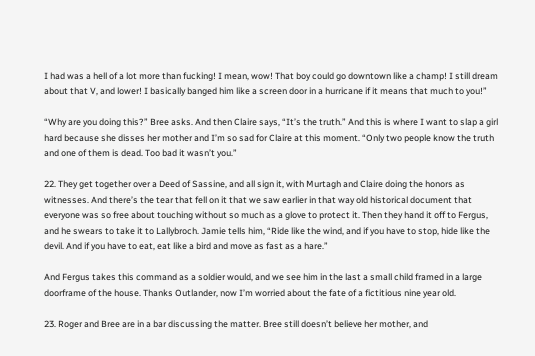I had was a hell of a lot more than fucking! I mean, wow! That boy could go downtown like a champ! I still dream about that V, and lower! I basically banged him like a screen door in a hurricane if it means that much to you!”

“Why are you doing this?” Bree asks. And then Claire says, “It’s the truth.” And this is where I want to slap a girl hard because she disses her mother and I’m so sad for Claire at this moment. “Only two people know the truth and one of them is dead. Too bad it wasn’t you.”

22. They get together over a Deed of Sassine, and all sign it, with Murtagh and Claire doing the honors as witnesses. And there’s the tear that fell on it that we saw earlier in that way old historical document that everyone was so free about touching without so much as a glove to protect it. Then they hand it off to Fergus, and he swears to take it to Lallybroch. Jamie tells him, “Ride like the wind, and if you have to stop, hide like the devil. And if you have to eat, eat like a bird and move as fast as a hare.”

And Fergus takes this command as a soldier would, and we see him in the last a small child framed in a large doorframe of the house. Thanks Outlander, now I’m worried about the fate of a fictitious nine year old.

23. Roger and Bree are in a bar discussing the matter. Bree still doesn’t believe her mother, and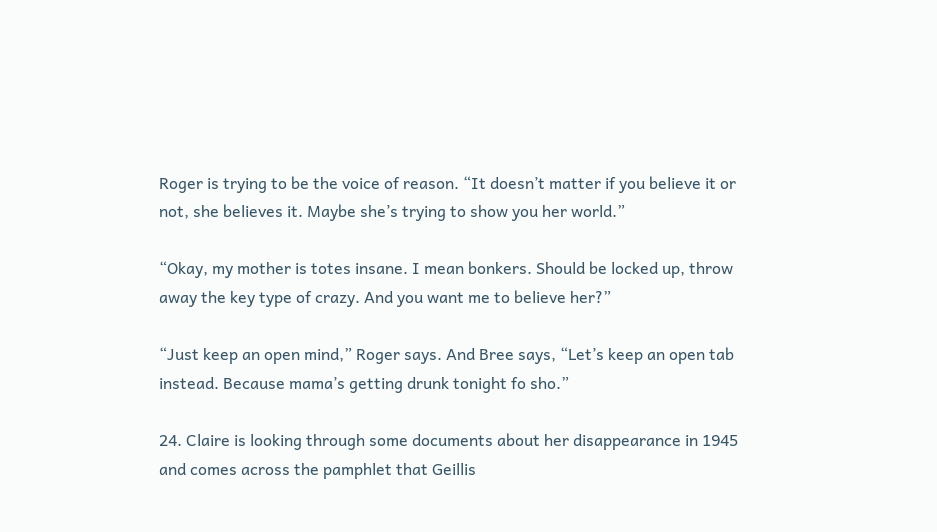Roger is trying to be the voice of reason. “It doesn’t matter if you believe it or not, she believes it. Maybe she’s trying to show you her world.”

“Okay, my mother is totes insane. I mean bonkers. Should be locked up, throw away the key type of crazy. And you want me to believe her?”

“Just keep an open mind,” Roger says. And Bree says, “Let’s keep an open tab instead. Because mama’s getting drunk tonight fo sho.”

24. Claire is looking through some documents about her disappearance in 1945 and comes across the pamphlet that Geillis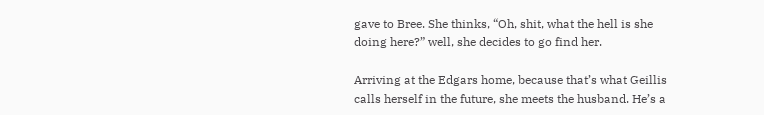gave to Bree. She thinks, “Oh, shit, what the hell is she doing here?” well, she decides to go find her.

Arriving at the Edgars home, because that’s what Geillis calls herself in the future, she meets the husband. He’s a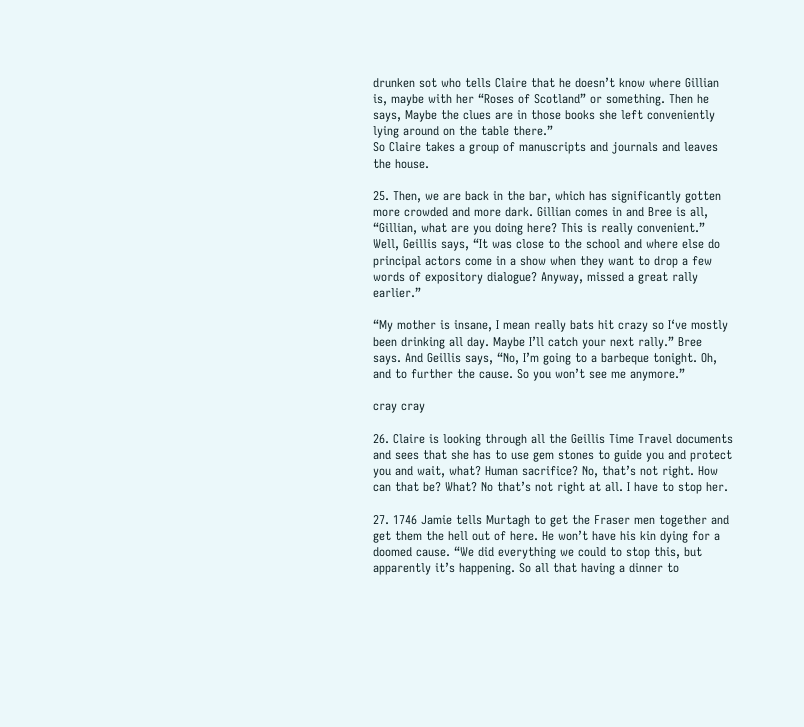drunken sot who tells Claire that he doesn’t know where Gillian is, maybe with her “Roses of Scotland” or something. Then he says, Maybe the clues are in those books she left conveniently lying around on the table there.”
So Claire takes a group of manuscripts and journals and leaves the house.

25. Then, we are back in the bar, which has significantly gotten more crowded and more dark. Gillian comes in and Bree is all, “Gillian, what are you doing here? This is really convenient.” Well, Geillis says, “It was close to the school and where else do principal actors come in a show when they want to drop a few words of expository dialogue? Anyway, missed a great rally earlier.”

“My mother is insane, I mean really bats hit crazy so I‘ve mostly been drinking all day. Maybe I’ll catch your next rally.” Bree says. And Geillis says, “No, I’m going to a barbeque tonight. Oh, and to further the cause. So you won’t see me anymore.”

cray cray

26. Claire is looking through all the Geillis Time Travel documents and sees that she has to use gem stones to guide you and protect you and wait, what? Human sacrifice? No, that’s not right. How can that be? What? No that’s not right at all. I have to stop her.

27. 1746 Jamie tells Murtagh to get the Fraser men together and get them the hell out of here. He won’t have his kin dying for a doomed cause. “We did everything we could to stop this, but apparently it’s happening. So all that having a dinner to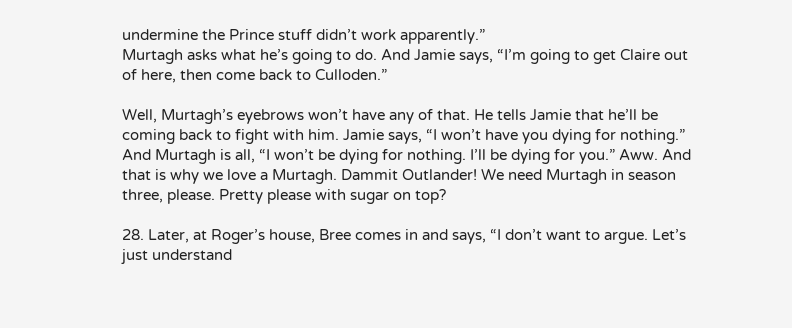undermine the Prince stuff didn’t work apparently.”
Murtagh asks what he’s going to do. And Jamie says, “I’m going to get Claire out of here, then come back to Culloden.”

Well, Murtagh’s eyebrows won’t have any of that. He tells Jamie that he’ll be coming back to fight with him. Jamie says, “I won’t have you dying for nothing.” And Murtagh is all, “I won’t be dying for nothing. I’ll be dying for you.” Aww. And that is why we love a Murtagh. Dammit Outlander! We need Murtagh in season three, please. Pretty please with sugar on top?

28. Later, at Roger’s house, Bree comes in and says, “I don’t want to argue. Let’s just understand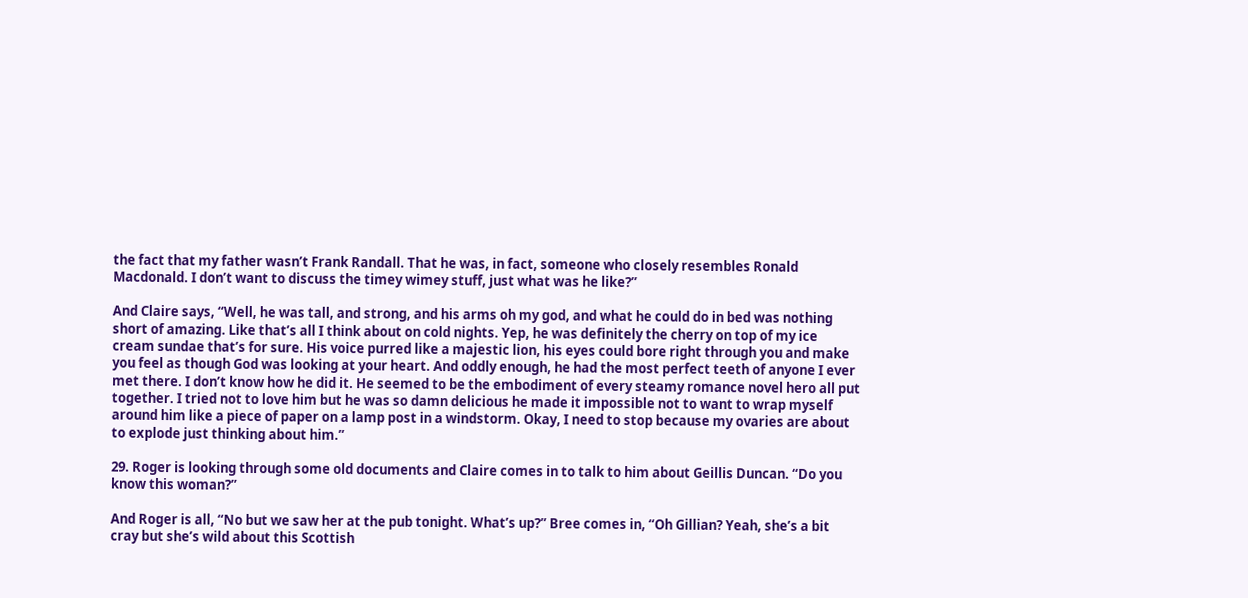the fact that my father wasn’t Frank Randall. That he was, in fact, someone who closely resembles Ronald Macdonald. I don’t want to discuss the timey wimey stuff, just what was he like?”

And Claire says, “Well, he was tall, and strong, and his arms oh my god, and what he could do in bed was nothing short of amazing. Like that’s all I think about on cold nights. Yep, he was definitely the cherry on top of my ice cream sundae that’s for sure. His voice purred like a majestic lion, his eyes could bore right through you and make you feel as though God was looking at your heart. And oddly enough, he had the most perfect teeth of anyone I ever met there. I don’t know how he did it. He seemed to be the embodiment of every steamy romance novel hero all put together. I tried not to love him but he was so damn delicious he made it impossible not to want to wrap myself around him like a piece of paper on a lamp post in a windstorm. Okay, I need to stop because my ovaries are about to explode just thinking about him.”

29. Roger is looking through some old documents and Claire comes in to talk to him about Geillis Duncan. “Do you know this woman?”

And Roger is all, “No but we saw her at the pub tonight. What’s up?” Bree comes in, “Oh Gillian? Yeah, she’s a bit cray but she’s wild about this Scottish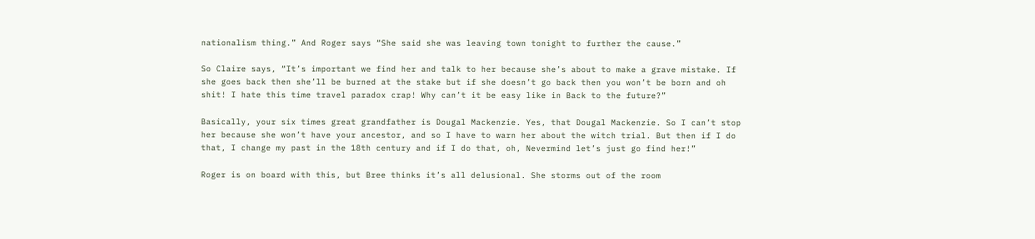nationalism thing.” And Roger says “She said she was leaving town tonight to further the cause.”

So Claire says, “It’s important we find her and talk to her because she’s about to make a grave mistake. If she goes back then she’ll be burned at the stake but if she doesn’t go back then you won’t be born and oh shit! I hate this time travel paradox crap! Why can’t it be easy like in Back to the future?”

Basically, your six times great grandfather is Dougal Mackenzie. Yes, that Dougal Mackenzie. So I can’t stop her because she won’t have your ancestor, and so I have to warn her about the witch trial. But then if I do that, I change my past in the 18th century and if I do that, oh, Nevermind let’s just go find her!”

Roger is on board with this, but Bree thinks it’s all delusional. She storms out of the room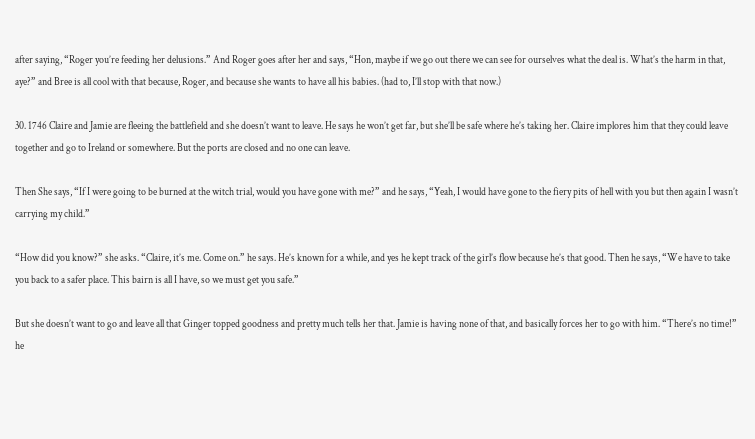after saying, “Roger you’re feeding her delusions.” And Roger goes after her and says, “Hon, maybe if we go out there we can see for ourselves what the deal is. What’s the harm in that, aye?” and Bree is all cool with that because, Roger, and because she wants to have all his babies. (had to, I’ll stop with that now.)

30. 1746 Claire and Jamie are fleeing the battlefield and she doesn’t want to leave. He says he won’t get far, but she’ll be safe where he’s taking her. Claire implores him that they could leave together and go to Ireland or somewhere. But the ports are closed and no one can leave.

Then She says, “If I were going to be burned at the witch trial, would you have gone with me?” and he says, “Yeah, I would have gone to the fiery pits of hell with you but then again I wasn’t carrying my child.”

“How did you know?” she asks. “Claire, it’s me. Come on.” he says. He’s known for a while, and yes he kept track of the girl’s flow because he’s that good. Then he says, “We have to take you back to a safer place. This bairn is all I have, so we must get you safe.”

But she doesn’t want to go and leave all that Ginger topped goodness and pretty much tells her that. Jamie is having none of that, and basically forces her to go with him. “There’s no time!” he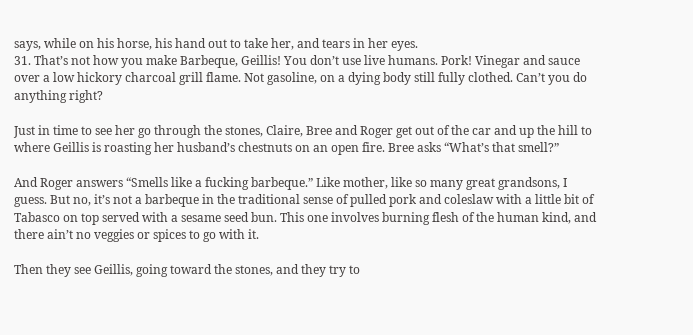says, while on his horse, his hand out to take her, and tears in her eyes.
31. That’s not how you make Barbeque, Geillis! You don’t use live humans. Pork! Vinegar and sauce over a low hickory charcoal grill flame. Not gasoline, on a dying body still fully clothed. Can’t you do anything right?

Just in time to see her go through the stones, Claire, Bree and Roger get out of the car and up the hill to where Geillis is roasting her husband’s chestnuts on an open fire. Bree asks “What’s that smell?”

And Roger answers “Smells like a fucking barbeque.” Like mother, like so many great grandsons, I guess. But no, it’s not a barbeque in the traditional sense of pulled pork and coleslaw with a little bit of Tabasco on top served with a sesame seed bun. This one involves burning flesh of the human kind, and there ain’t no veggies or spices to go with it.

Then they see Geillis, going toward the stones, and they try to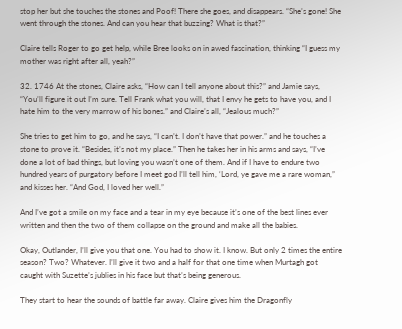stop her but she touches the stones and Poof! There she goes, and disappears. “She’s gone! She went through the stones. And can you hear that buzzing? What is that?”

Claire tells Roger to go get help, while Bree looks on in awed fascination, thinking “I guess my mother was right after all, yeah?”

32. 1746 At the stones, Claire asks, “How can I tell anyone about this?” and Jamie says, “You’ll figure it out I’m sure. Tell Frank what you will, that I envy he gets to have you, and I hate him to the very marrow of his bones.” and Claire’s all, “Jealous much?”

She tries to get him to go, and he says, “I can’t. I don’t have that power.” and he touches a stone to prove it. “Besides, it’s not my place.” Then he takes her in his arms and says, “I’ve done a lot of bad things, but loving you wasn’t one of them. And if I have to endure two hundred years of purgatory before I meet god I’ll tell him, ‘Lord, ye gave me a rare woman,” and kisses her. “And God, I loved her well.”

And I’ve got a smile on my face and a tear in my eye because it’s one of the best lines ever written and then the two of them collapse on the ground and make all the babies.

Okay, Outlander, I’ll give you that one. You had to show it. I know. But only 2 times the entire season? Two? Whatever. I’ll give it two and a half for that one time when Murtagh got caught with Suzette’s jublies in his face but that’s being generous.

They start to hear the sounds of battle far away. Claire gives him the Dragonfly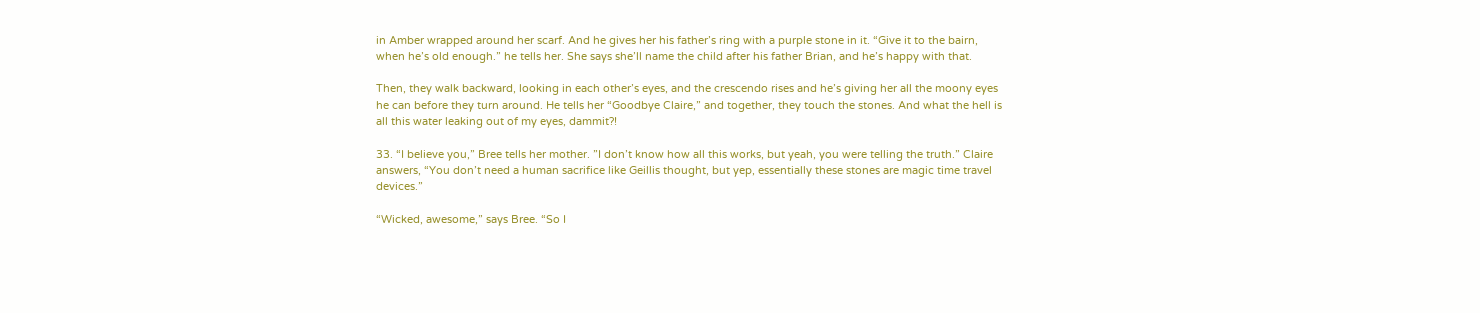in Amber wrapped around her scarf. And he gives her his father’s ring with a purple stone in it. “Give it to the bairn, when he’s old enough.” he tells her. She says she’ll name the child after his father Brian, and he’s happy with that.

Then, they walk backward, looking in each other’s eyes, and the crescendo rises and he’s giving her all the moony eyes he can before they turn around. He tells her “Goodbye Claire,” and together, they touch the stones. And what the hell is all this water leaking out of my eyes, dammit?!

33. “I believe you,” Bree tells her mother. ”I don’t know how all this works, but yeah, you were telling the truth.” Claire answers, “You don’t need a human sacrifice like Geillis thought, but yep, essentially these stones are magic time travel devices.”

“Wicked, awesome,” says Bree. “So I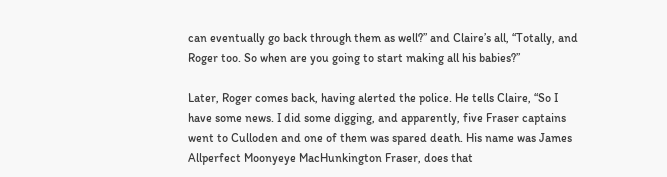can eventually go back through them as well?” and Claire’s all, “Totally, and Roger too. So when are you going to start making all his babies?”

Later, Roger comes back, having alerted the police. He tells Claire, “So I have some news. I did some digging, and apparently, five Fraser captains went to Culloden and one of them was spared death. His name was James Allperfect Moonyeye MacHunkington Fraser, does that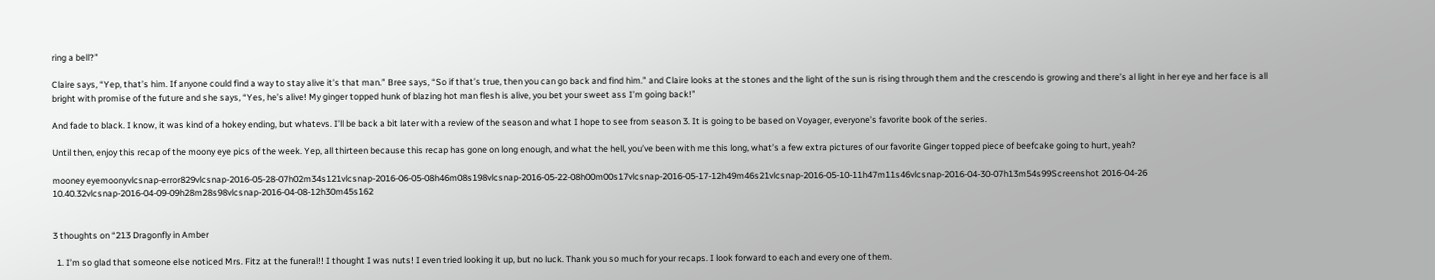ring a bell?”

Claire says, “Yep, that’s him. If anyone could find a way to stay alive it’s that man.” Bree says, “So if that’s true, then you can go back and find him.” and Claire looks at the stones and the light of the sun is rising through them and the crescendo is growing and there’s al light in her eye and her face is all bright with promise of the future and she says, “Yes, he’s alive! My ginger topped hunk of blazing hot man flesh is alive, you bet your sweet ass I’m going back!”

And fade to black. I know, it was kind of a hokey ending, but whatevs. I’ll be back a bit later with a review of the season and what I hope to see from season 3. It is going to be based on Voyager, everyone’s favorite book of the series.

Until then, enjoy this recap of the moony eye pics of the week. Yep, all thirteen because this recap has gone on long enough, and what the hell, you’ve been with me this long, what’s a few extra pictures of our favorite Ginger topped piece of beefcake going to hurt, yeah?

mooney eyemoonyvlcsnap-error829vlcsnap-2016-05-28-07h02m34s121vlcsnap-2016-06-05-08h46m08s198vlcsnap-2016-05-22-08h00m00s17vlcsnap-2016-05-17-12h49m46s21vlcsnap-2016-05-10-11h47m11s46vlcsnap-2016-04-30-07h13m54s99Screenshot 2016-04-26 10.40.32vlcsnap-2016-04-09-09h28m28s98vlcsnap-2016-04-08-12h30m45s162


3 thoughts on “213 Dragonfly in Amber

  1. I’m so glad that someone else noticed Mrs. Fitz at the funeral!! I thought I was nuts! I even tried looking it up, but no luck. Thank you so much for your recaps. I look forward to each and every one of them.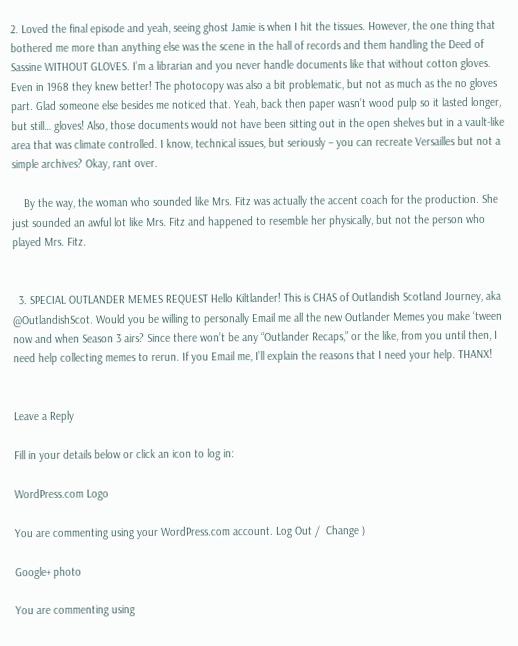2. Loved the final episode and yeah, seeing ghost Jamie is when I hit the tissues. However, the one thing that bothered me more than anything else was the scene in the hall of records and them handling the Deed of Sassine WITHOUT GLOVES. I’m a librarian and you never handle documents like that without cotton gloves. Even in 1968 they knew better! The photocopy was also a bit problematic, but not as much as the no gloves part. Glad someone else besides me noticed that. Yeah, back then paper wasn’t wood pulp so it lasted longer, but still… gloves! Also, those documents would not have been sitting out in the open shelves but in a vault-like area that was climate controlled. I know, technical issues, but seriously – you can recreate Versailles but not a simple archives? Okay, rant over.

    By the way, the woman who sounded like Mrs. Fitz was actually the accent coach for the production. She just sounded an awful lot like Mrs. Fitz and happened to resemble her physically, but not the person who played Mrs. Fitz.


  3. SPECIAL OUTLANDER MEMES REQUEST Hello Kiltlander! This is CHAS of Outlandish Scotland Journey, aka @OutlandishScot. Would you be willing to personally Email me all the new Outlander Memes you make ‘tween now and when Season 3 airs? Since there won’t be any “Outlander Recaps,” or the like, from you until then, I need help collecting memes to rerun. If you Email me, I’ll explain the reasons that I need your help. THANX!


Leave a Reply

Fill in your details below or click an icon to log in:

WordPress.com Logo

You are commenting using your WordPress.com account. Log Out /  Change )

Google+ photo

You are commenting using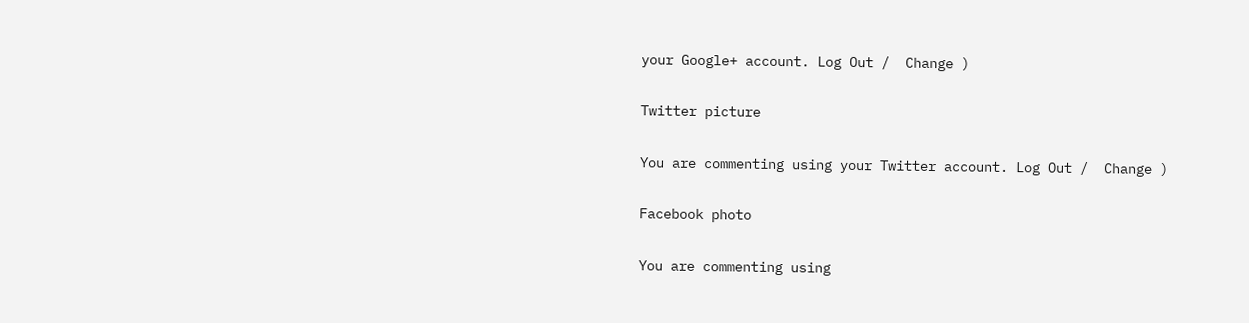your Google+ account. Log Out /  Change )

Twitter picture

You are commenting using your Twitter account. Log Out /  Change )

Facebook photo

You are commenting using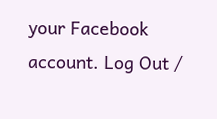your Facebook account. Log Out /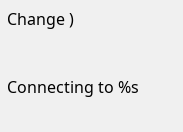Change )


Connecting to %s